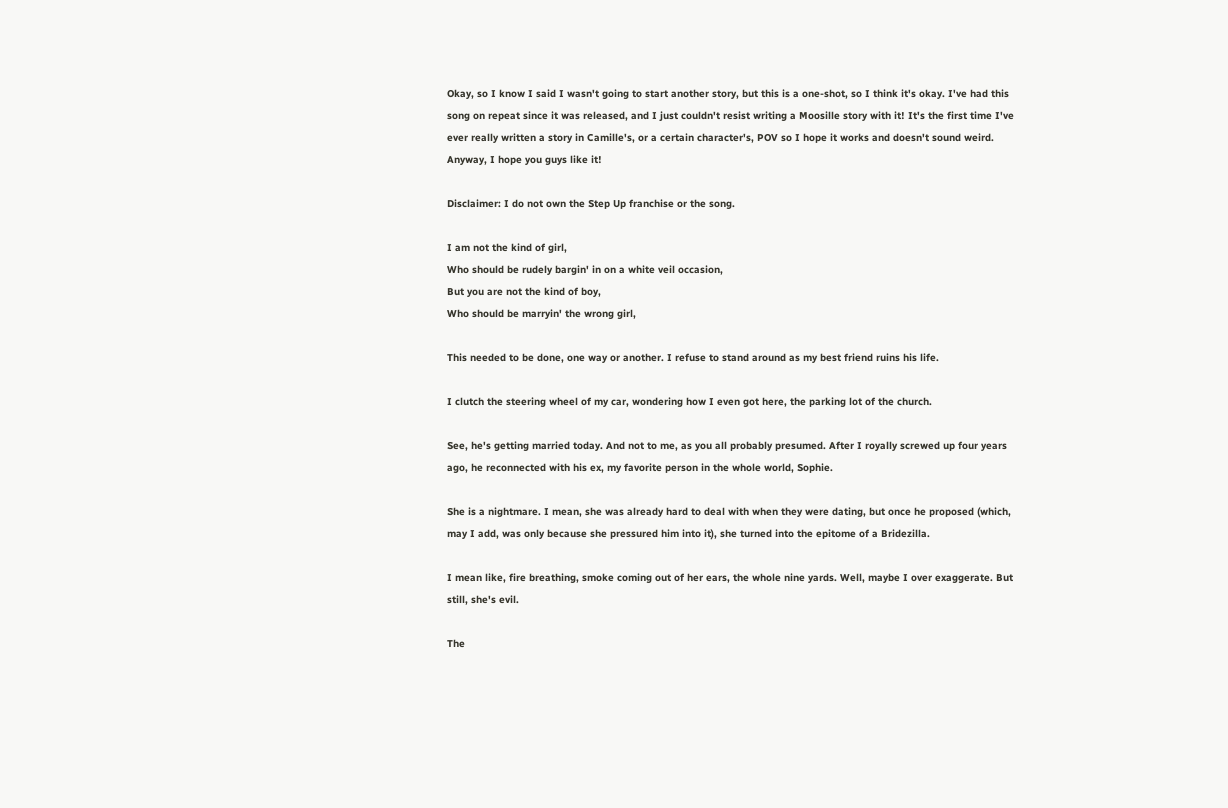Okay, so I know I said I wasn't going to start another story, but this is a one-shot, so I think it's okay. I've had this song on repeat since it was released, and I just couldn't resist writing a Moosille story with it! It's the first time I've ever really written a story in Camille's, or a certain character's, POV so I hope it works and doesn't sound weird. Anyway, I hope you guys like it!

Disclaimer: I do not own the Step Up franchise or the song.

I am not the kind of girl,
Who should be rudely bargin' in on a white veil occasion,
But you are not the kind of boy,
Who should be marryin' the wrong girl,

This needed to be done, one way or another. I refuse to stand around as my best friend ruins his life.

I clutch the steering wheel of my car, wondering how I even got here, the parking lot of the church.

See, he's getting married today. And not to me, as you all probably presumed. After I royally screwed up four years ago, he reconnected with his ex, my favorite person in the whole world, Sophie.

She is a nightmare. I mean, she was already hard to deal with when they were dating, but once he proposed (which, may I add, was only because she pressured him into it), she turned into the epitome of a Bridezilla.

I mean like, fire breathing, smoke coming out of her ears, the whole nine yards. Well, maybe I over exaggerate. But still, she's evil.

The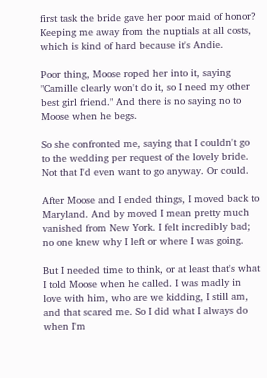first task the bride gave her poor maid of honor? Keeping me away from the nuptials at all costs, which is kind of hard because it's Andie.

Poor thing, Moose roped her into it, saying "Camille clearly won't do it, so I need my other best girl friend." And there is no saying no to Moose when he begs.

So she confronted me, saying that I couldn't go to the wedding per request of the lovely bride. Not that I'd even want to go anyway. Or could.

After Moose and I ended things, I moved back to Maryland. And by moved I mean pretty much vanished from New York. I felt incredibly bad; no one knew why I left or where I was going.

But I needed time to think, or at least that's what I told Moose when he called. I was madly in love with him, who are we kidding, I still am, and that scared me. So I did what I always do when I'm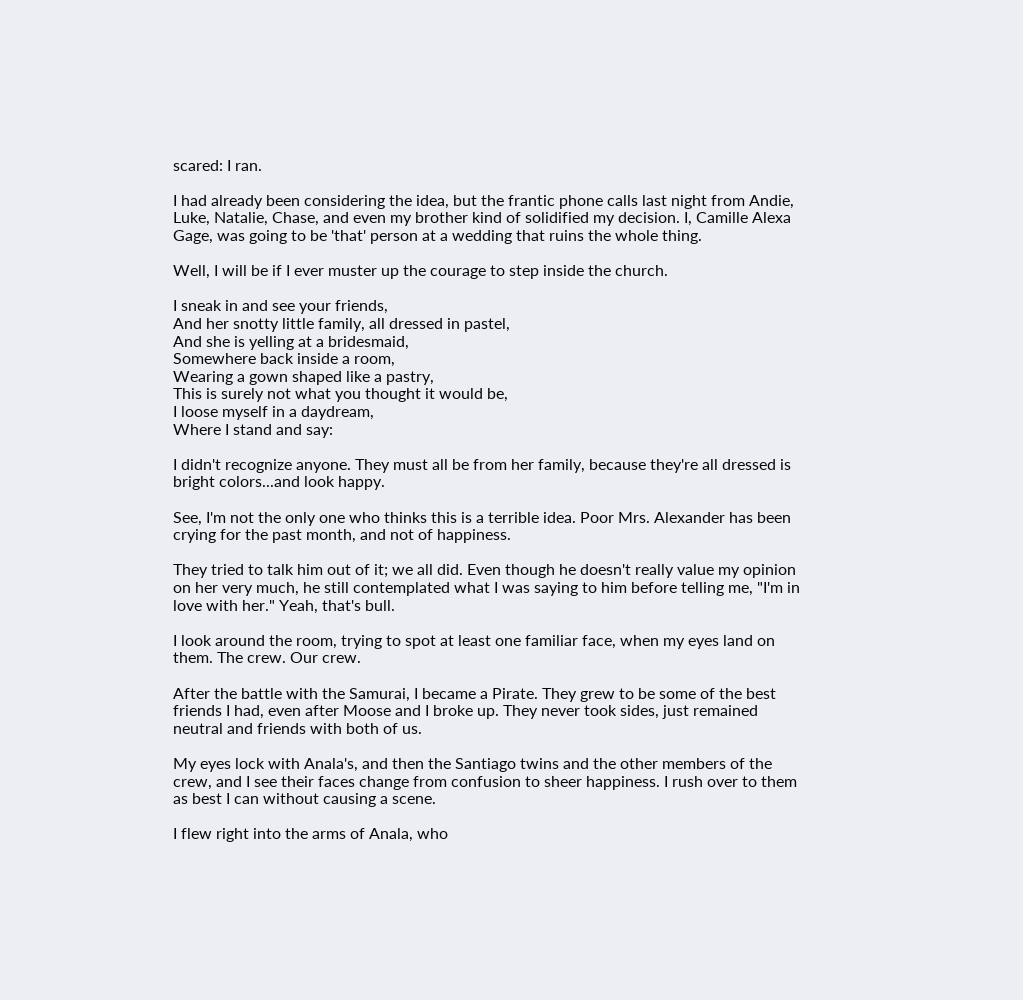scared: I ran.

I had already been considering the idea, but the frantic phone calls last night from Andie, Luke, Natalie, Chase, and even my brother kind of solidified my decision. I, Camille Alexa Gage, was going to be 'that' person at a wedding that ruins the whole thing.

Well, I will be if I ever muster up the courage to step inside the church.

I sneak in and see your friends,
And her snotty little family, all dressed in pastel,
And she is yelling at a bridesmaid,
Somewhere back inside a room,
Wearing a gown shaped like a pastry,
This is surely not what you thought it would be,
I loose myself in a daydream,
Where I stand and say:

I didn't recognize anyone. They must all be from her family, because they're all dressed is bright colors...and look happy.

See, I'm not the only one who thinks this is a terrible idea. Poor Mrs. Alexander has been crying for the past month, and not of happiness.

They tried to talk him out of it; we all did. Even though he doesn't really value my opinion on her very much, he still contemplated what I was saying to him before telling me, "I'm in love with her." Yeah, that's bull.

I look around the room, trying to spot at least one familiar face, when my eyes land on them. The crew. Our crew.

After the battle with the Samurai, I became a Pirate. They grew to be some of the best friends I had, even after Moose and I broke up. They never took sides, just remained neutral and friends with both of us.

My eyes lock with Anala's, and then the Santiago twins and the other members of the crew, and I see their faces change from confusion to sheer happiness. I rush over to them as best I can without causing a scene.

I flew right into the arms of Anala, who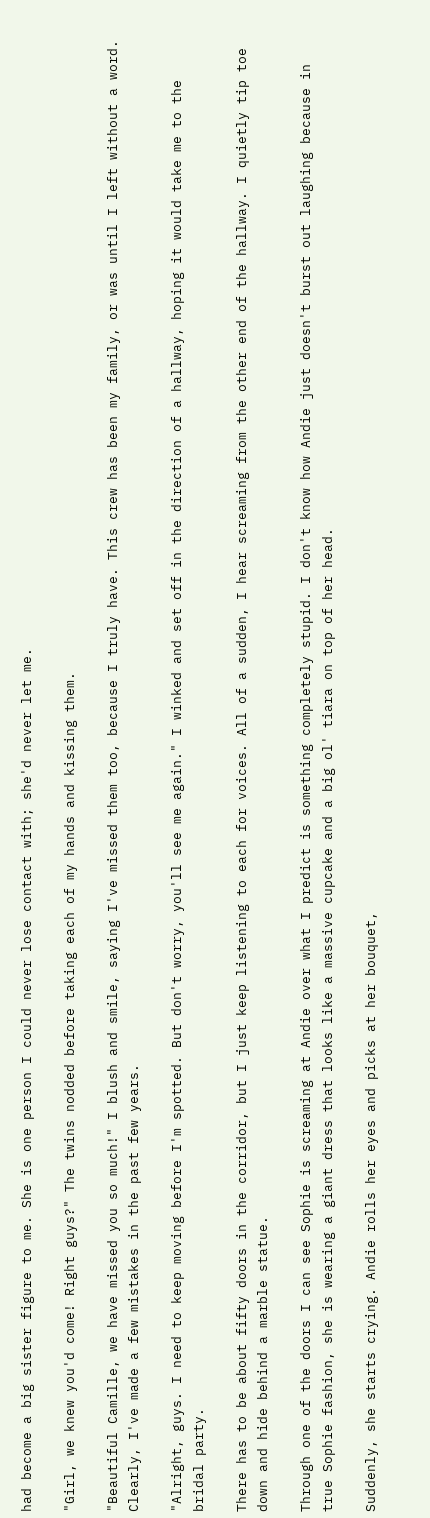had become a big sister figure to me. She is one person I could never lose contact with; she'd never let me.

"Girl, we knew you'd come! Right guys?" The twins nodded before taking each of my hands and kissing them.

"Beautiful Camille, we have missed you so much!" I blush and smile, saying I've missed them too, because I truly have. This crew has been my family, or was until I left without a word. Clearly, I've made a few mistakes in the past few years.

"Alright, guys. I need to keep moving before I'm spotted. But don't worry, you'll see me again." I winked and set off in the direction of a hallway, hoping it would take me to the bridal party.

There has to be about fifty doors in the corridor, but I just keep listening to each for voices. All of a sudden, I hear screaming from the other end of the hallway. I quietly tip toe down and hide behind a marble statue.

Through one of the doors I can see Sophie is screaming at Andie over what I predict is something completely stupid. I don't know how Andie just doesn't burst out laughing because in true Sophie fashion, she is wearing a giant dress that looks like a massive cupcake and a big ol' tiara on top of her head.

Suddenly, she starts crying. Andie rolls her eyes and picks at her bouquet,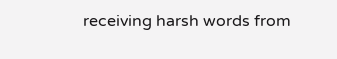receiving harsh words from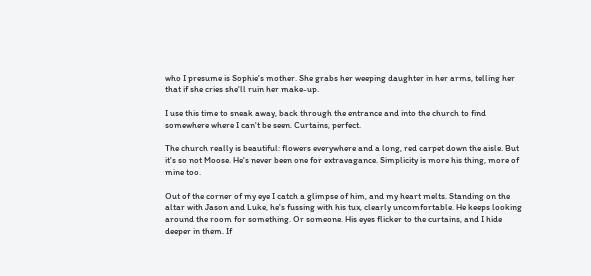who I presume is Sophie's mother. She grabs her weeping daughter in her arms, telling her that if she cries she'll ruin her make-up.

I use this time to sneak away, back through the entrance and into the church to find somewhere where I can't be seen. Curtains, perfect.

The church really is beautiful: flowers everywhere and a long, red carpet down the aisle. But it's so not Moose. He's never been one for extravagance. Simplicity is more his thing, more of mine too.

Out of the corner of my eye I catch a glimpse of him, and my heart melts. Standing on the altar with Jason and Luke, he's fussing with his tux, clearly uncomfortable. He keeps looking around the room for something. Or someone. His eyes flicker to the curtains, and I hide deeper in them. If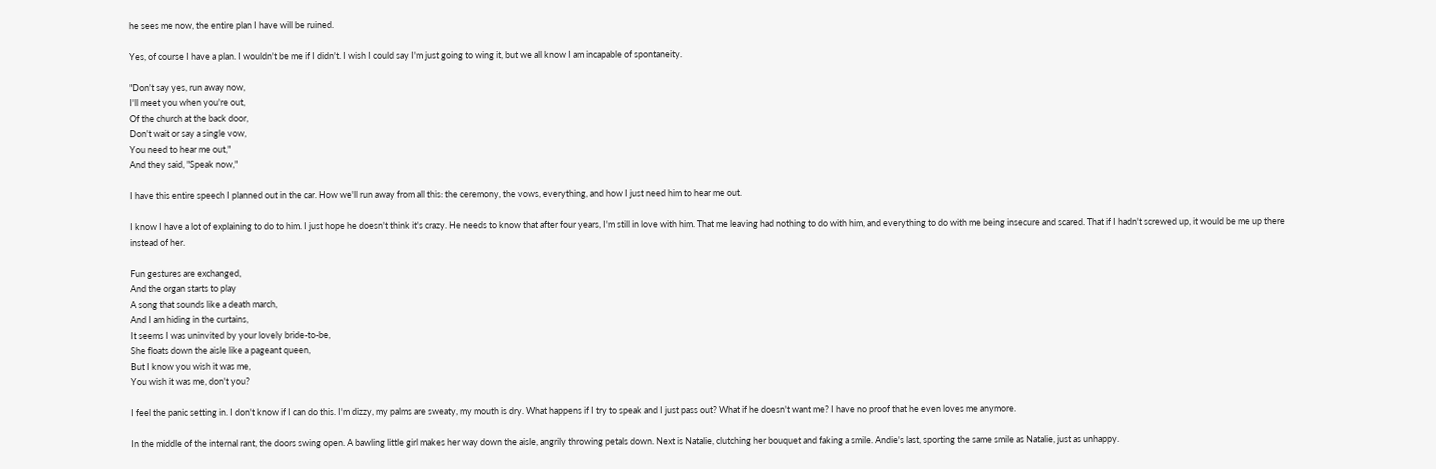he sees me now, the entire plan I have will be ruined.

Yes, of course I have a plan. I wouldn't be me if I didn't. I wish I could say I'm just going to wing it, but we all know I am incapable of spontaneity.

"Don't say yes, run away now,
I'll meet you when you're out,
Of the church at the back door,
Don't wait or say a single vow,
You need to hear me out,"
And they said, "Speak now,"

I have this entire speech I planned out in the car. How we'll run away from all this: the ceremony, the vows, everything, and how I just need him to hear me out.

I know I have a lot of explaining to do to him. I just hope he doesn't think it's crazy. He needs to know that after four years, I'm still in love with him. That me leaving had nothing to do with him, and everything to do with me being insecure and scared. That if I hadn't screwed up, it would be me up there instead of her.

Fun gestures are exchanged,
And the organ starts to play
A song that sounds like a death march,
And I am hiding in the curtains,
It seems I was uninvited by your lovely bride-to-be,
She floats down the aisle like a pageant queen,
But I know you wish it was me,
You wish it was me, don't you?

I feel the panic setting in. I don't know if I can do this. I'm dizzy, my palms are sweaty, my mouth is dry. What happens if I try to speak and I just pass out? What if he doesn't want me? I have no proof that he even loves me anymore.

In the middle of the internal rant, the doors swing open. A bawling little girl makes her way down the aisle, angrily throwing petals down. Next is Natalie, clutching her bouquet and faking a smile. Andie's last, sporting the same smile as Natalie, just as unhappy.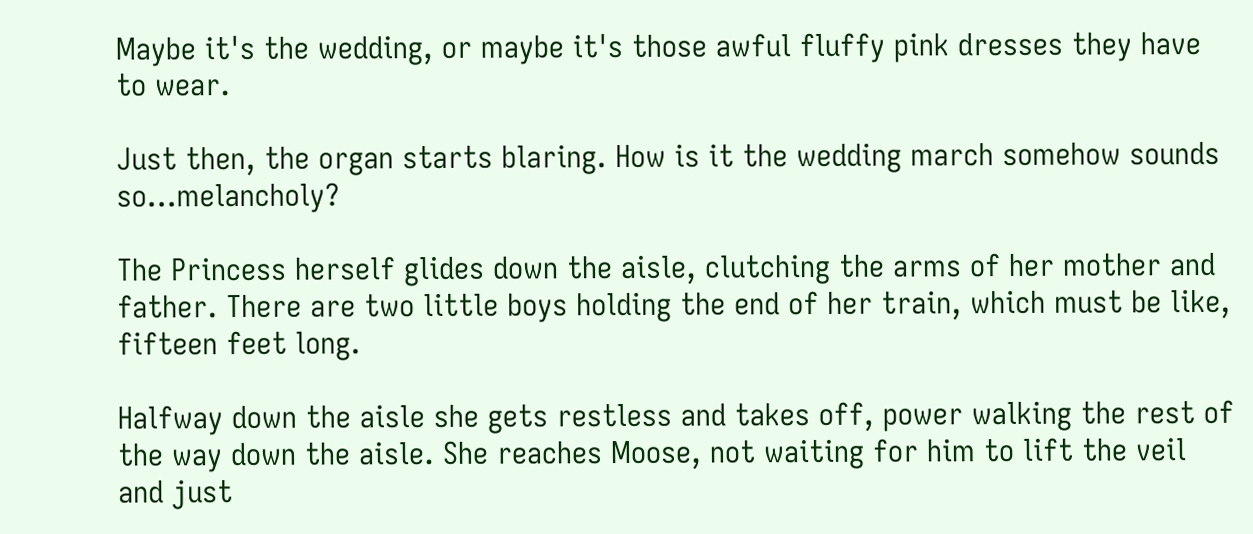Maybe it's the wedding, or maybe it's those awful fluffy pink dresses they have to wear.

Just then, the organ starts blaring. How is it the wedding march somehow sounds so...melancholy?

The Princess herself glides down the aisle, clutching the arms of her mother and father. There are two little boys holding the end of her train, which must be like, fifteen feet long.

Halfway down the aisle she gets restless and takes off, power walking the rest of the way down the aisle. She reaches Moose, not waiting for him to lift the veil and just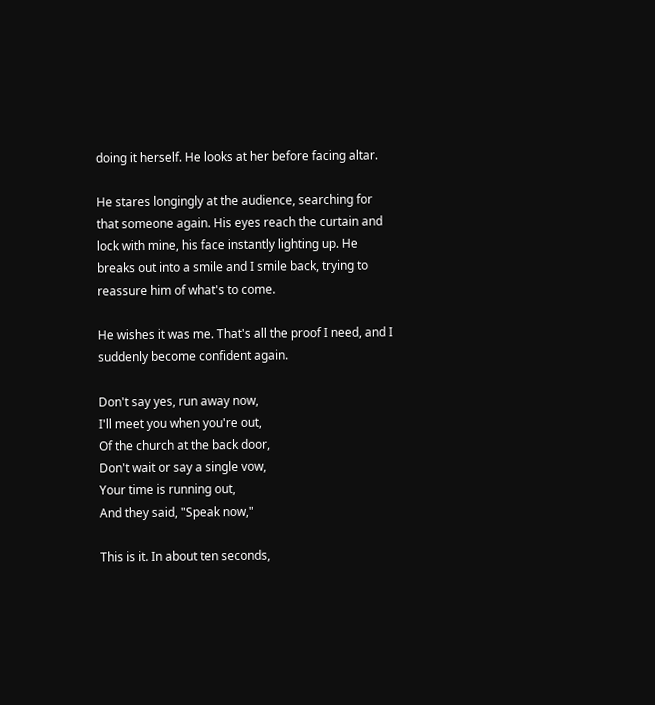doing it herself. He looks at her before facing altar.

He stares longingly at the audience, searching for that someone again. His eyes reach the curtain and lock with mine, his face instantly lighting up. He breaks out into a smile and I smile back, trying to reassure him of what's to come.

He wishes it was me. That's all the proof I need, and I suddenly become confident again.

Don't say yes, run away now,
I'll meet you when you're out,
Of the church at the back door,
Don't wait or say a single vow,
Your time is running out,
And they said, "Speak now,"

This is it. In about ten seconds,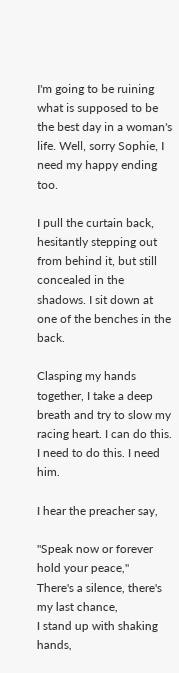I'm going to be ruining what is supposed to be the best day in a woman's life. Well, sorry Sophie, I need my happy ending too.

I pull the curtain back, hesitantly stepping out from behind it, but still concealed in the shadows. I sit down at one of the benches in the back.

Clasping my hands together, I take a deep breath and try to slow my racing heart. I can do this. I need to do this. I need him.

I hear the preacher say,

"Speak now or forever hold your peace,"
There's a silence, there's my last chance,
I stand up with shaking hands,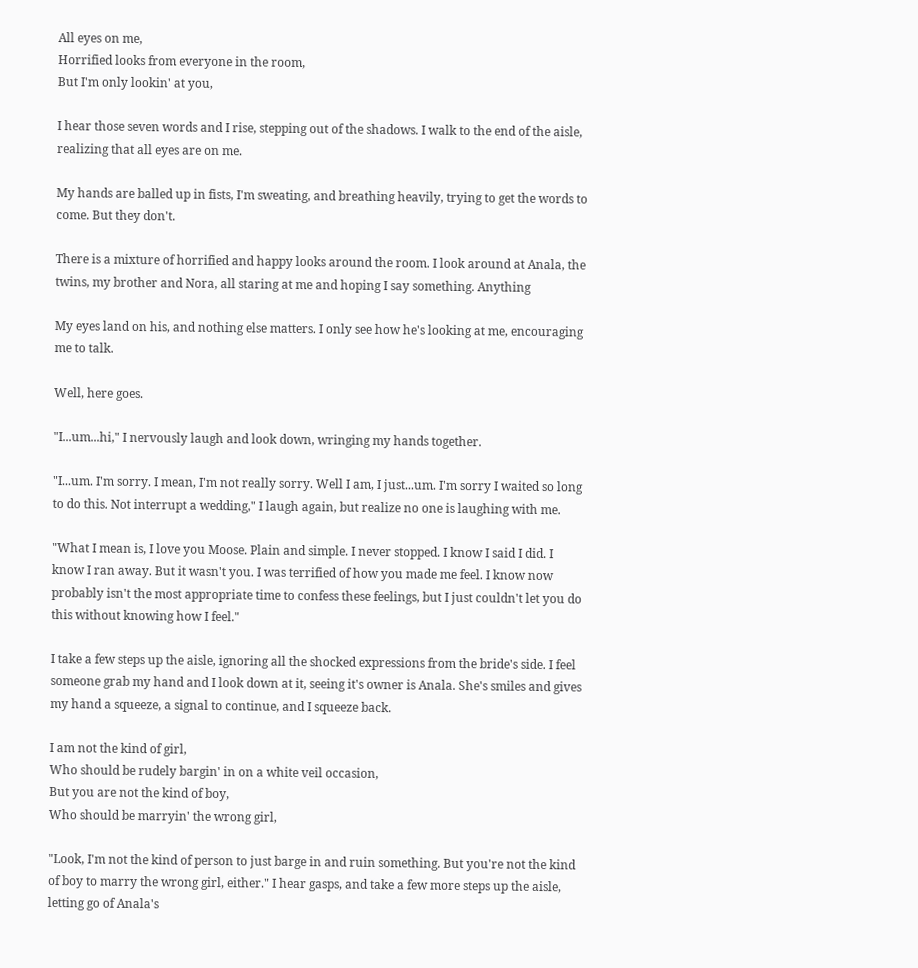All eyes on me,
Horrified looks from everyone in the room,
But I'm only lookin' at you,

I hear those seven words and I rise, stepping out of the shadows. I walk to the end of the aisle, realizing that all eyes are on me.

My hands are balled up in fists, I'm sweating, and breathing heavily, trying to get the words to come. But they don't.

There is a mixture of horrified and happy looks around the room. I look around at Anala, the twins, my brother and Nora, all staring at me and hoping I say something. Anything

My eyes land on his, and nothing else matters. I only see how he's looking at me, encouraging me to talk.

Well, here goes.

"I...um...hi," I nervously laugh and look down, wringing my hands together.

"I...um. I'm sorry. I mean, I'm not really sorry. Well I am, I just...um. I'm sorry I waited so long to do this. Not interrupt a wedding," I laugh again, but realize no one is laughing with me.

"What I mean is, I love you Moose. Plain and simple. I never stopped. I know I said I did. I know I ran away. But it wasn't you. I was terrified of how you made me feel. I know now probably isn't the most appropriate time to confess these feelings, but I just couldn't let you do this without knowing how I feel."

I take a few steps up the aisle, ignoring all the shocked expressions from the bride's side. I feel someone grab my hand and I look down at it, seeing it's owner is Anala. She's smiles and gives my hand a squeeze, a signal to continue, and I squeeze back.

I am not the kind of girl,
Who should be rudely bargin' in on a white veil occasion,
But you are not the kind of boy,
Who should be marryin' the wrong girl,

"Look, I'm not the kind of person to just barge in and ruin something. But you're not the kind of boy to marry the wrong girl, either." I hear gasps, and take a few more steps up the aisle, letting go of Anala's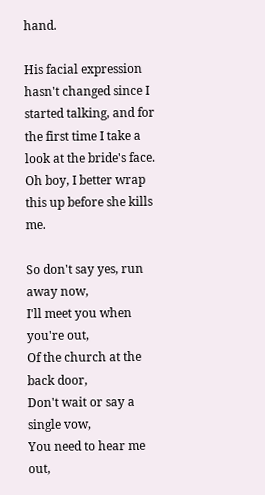hand.

His facial expression hasn't changed since I started talking, and for the first time I take a look at the bride's face. Oh boy, I better wrap this up before she kills me.

So don't say yes, run away now,
I'll meet you when you're out,
Of the church at the back door,
Don't wait or say a single vow,
You need to hear me out,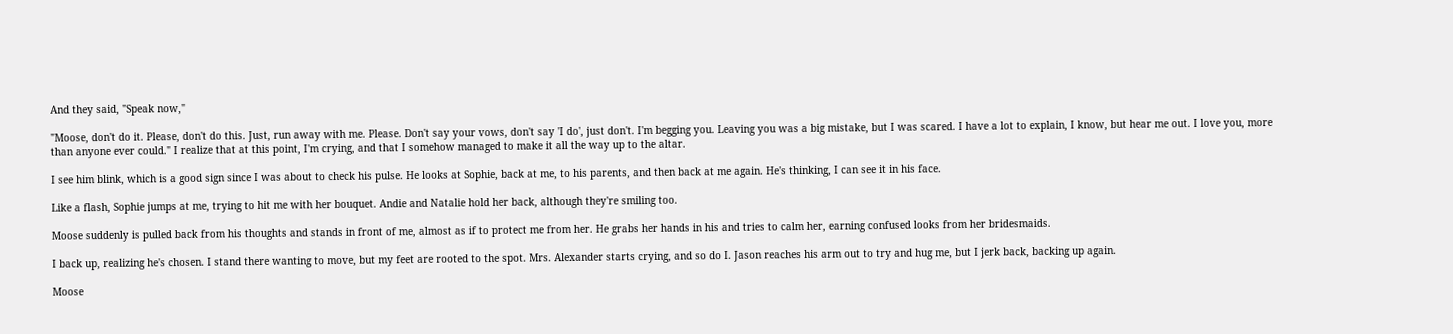And they said, "Speak now,"

"Moose, don't do it. Please, don't do this. Just, run away with me. Please. Don't say your vows, don't say 'I do', just don't. I'm begging you. Leaving you was a big mistake, but I was scared. I have a lot to explain, I know, but hear me out. I love you, more than anyone ever could." I realize that at this point, I'm crying, and that I somehow managed to make it all the way up to the altar.

I see him blink, which is a good sign since I was about to check his pulse. He looks at Sophie, back at me, to his parents, and then back at me again. He's thinking, I can see it in his face.

Like a flash, Sophie jumps at me, trying to hit me with her bouquet. Andie and Natalie hold her back, although they're smiling too.

Moose suddenly is pulled back from his thoughts and stands in front of me, almost as if to protect me from her. He grabs her hands in his and tries to calm her, earning confused looks from her bridesmaids.

I back up, realizing he's chosen. I stand there wanting to move, but my feet are rooted to the spot. Mrs. Alexander starts crying, and so do I. Jason reaches his arm out to try and hug me, but I jerk back, backing up again.

Moose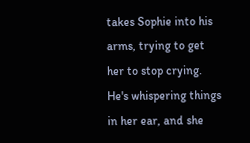takes Sophie into his arms, trying to get her to stop crying. He's whispering things in her ear, and she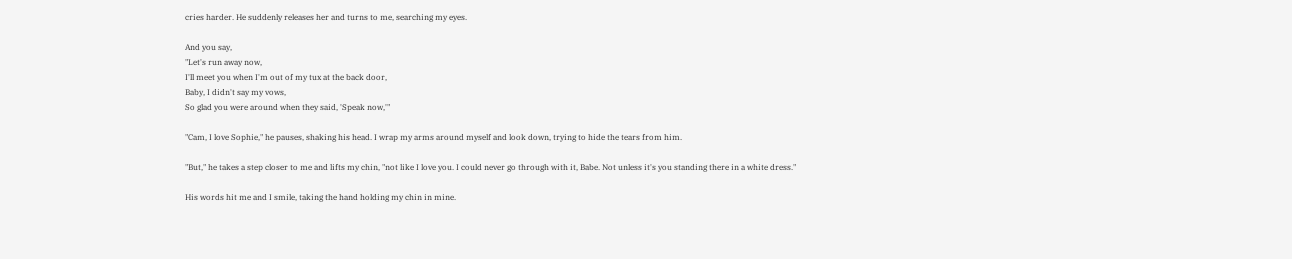cries harder. He suddenly releases her and turns to me, searching my eyes.

And you say,
"Let's run away now,
I'll meet you when I'm out of my tux at the back door,
Baby, I didn't say my vows,
So glad you were around when they said, 'Speak now,'"

"Cam, I love Sophie," he pauses, shaking his head. I wrap my arms around myself and look down, trying to hide the tears from him.

"But," he takes a step closer to me and lifts my chin, "not like I love you. I could never go through with it, Babe. Not unless it's you standing there in a white dress."

His words hit me and I smile, taking the hand holding my chin in mine.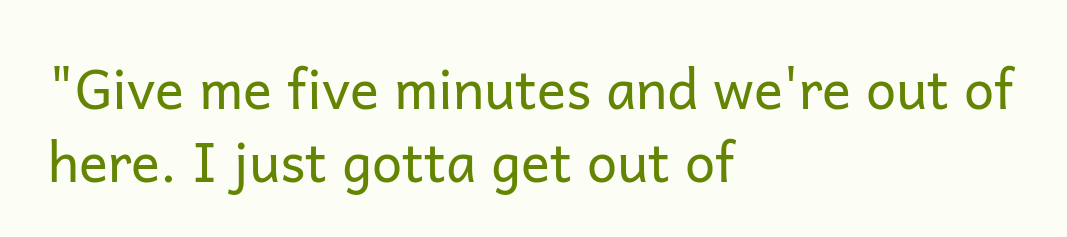"Give me five minutes and we're out of here. I just gotta get out of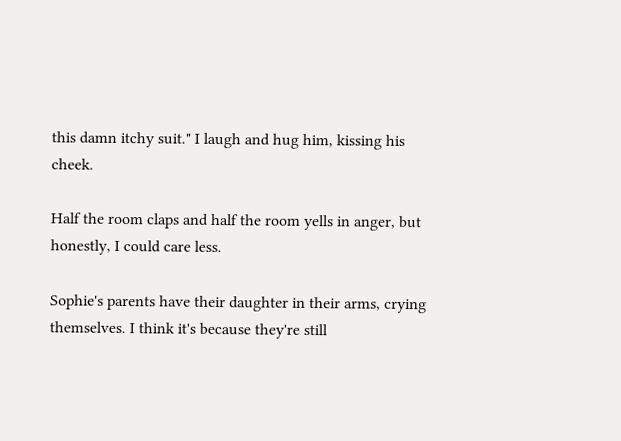this damn itchy suit." I laugh and hug him, kissing his cheek.

Half the room claps and half the room yells in anger, but honestly, I could care less.

Sophie's parents have their daughter in their arms, crying themselves. I think it's because they're still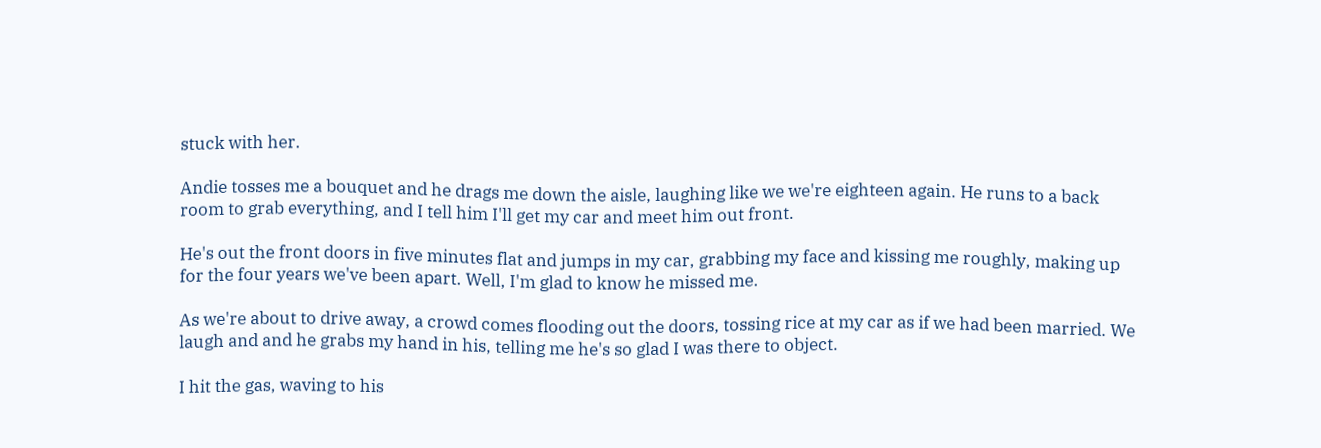stuck with her.

Andie tosses me a bouquet and he drags me down the aisle, laughing like we we're eighteen again. He runs to a back room to grab everything, and I tell him I'll get my car and meet him out front.

He's out the front doors in five minutes flat and jumps in my car, grabbing my face and kissing me roughly, making up for the four years we've been apart. Well, I'm glad to know he missed me.

As we're about to drive away, a crowd comes flooding out the doors, tossing rice at my car as if we had been married. We laugh and and he grabs my hand in his, telling me he's so glad I was there to object.

I hit the gas, waving to his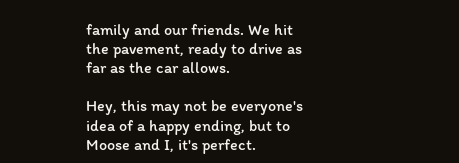family and our friends. We hit the pavement, ready to drive as far as the car allows.

Hey, this may not be everyone's idea of a happy ending, but to Moose and I, it's perfect.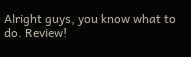Alright guys, you know what to do. Review!